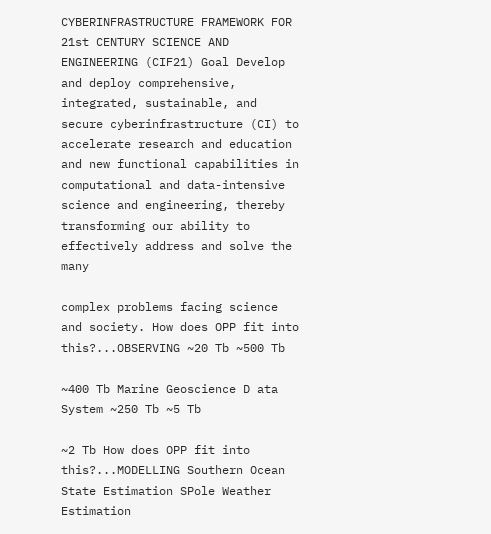CYBERINFRASTRUCTURE FRAMEWORK FOR 21st CENTURY SCIENCE AND ENGINEERING (CIF21) Goal Develop and deploy comprehensive, integrated, sustainable, and secure cyberinfrastructure (CI) to accelerate research and education and new functional capabilities in computational and data-intensive science and engineering, thereby transforming our ability to effectively address and solve the many

complex problems facing science and society. How does OPP fit into this?...OBSERVING ~20 Tb ~500 Tb

~400 Tb Marine Geoscience D ata System ~250 Tb ~5 Tb

~2 Tb How does OPP fit into this?...MODELLING Southern Ocean State Estimation SPole Weather Estimation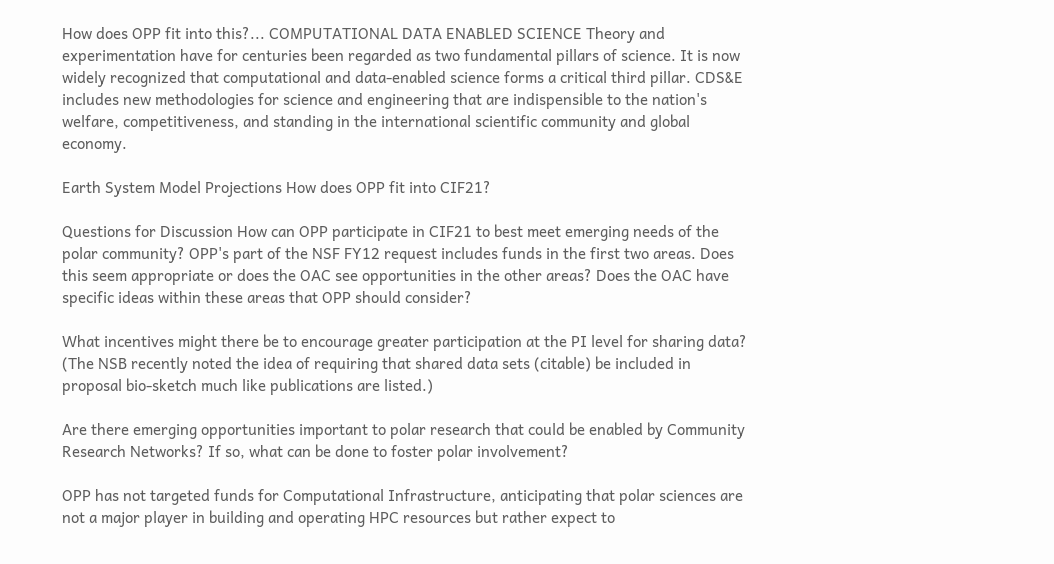How does OPP fit into this?... COMPUTATIONAL DATA ENABLED SCIENCE Theory and experimentation have for centuries been regarded as two fundamental pillars of science. It is now widely recognized that computational and data-enabled science forms a critical third pillar. CDS&E includes new methodologies for science and engineering that are indispensible to the nation's welfare, competitiveness, and standing in the international scientific community and global economy.

Earth System Model Projections How does OPP fit into CIF21?

Questions for Discussion How can OPP participate in CIF21 to best meet emerging needs of the polar community? OPP's part of the NSF FY12 request includes funds in the first two areas. Does this seem appropriate or does the OAC see opportunities in the other areas? Does the OAC have specific ideas within these areas that OPP should consider?

What incentives might there be to encourage greater participation at the PI level for sharing data? (The NSB recently noted the idea of requiring that shared data sets (citable) be included in proposal bio-sketch much like publications are listed.)

Are there emerging opportunities important to polar research that could be enabled by Community Research Networks? If so, what can be done to foster polar involvement?

OPP has not targeted funds for Computational Infrastructure, anticipating that polar sciences are not a major player in building and operating HPC resources but rather expect to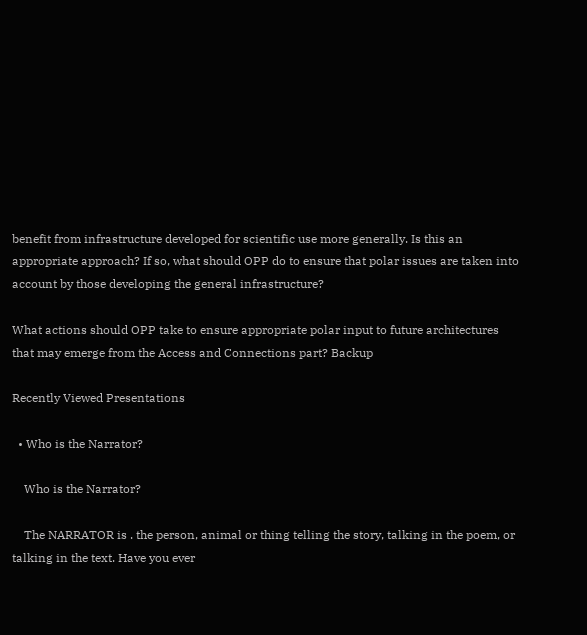benefit from infrastructure developed for scientific use more generally. Is this an appropriate approach? If so, what should OPP do to ensure that polar issues are taken into account by those developing the general infrastructure?

What actions should OPP take to ensure appropriate polar input to future architectures that may emerge from the Access and Connections part? Backup

Recently Viewed Presentations

  • Who is the Narrator?

    Who is the Narrator?

    The NARRATOR is . the person, animal or thing telling the story, talking in the poem, or talking in the text. Have you ever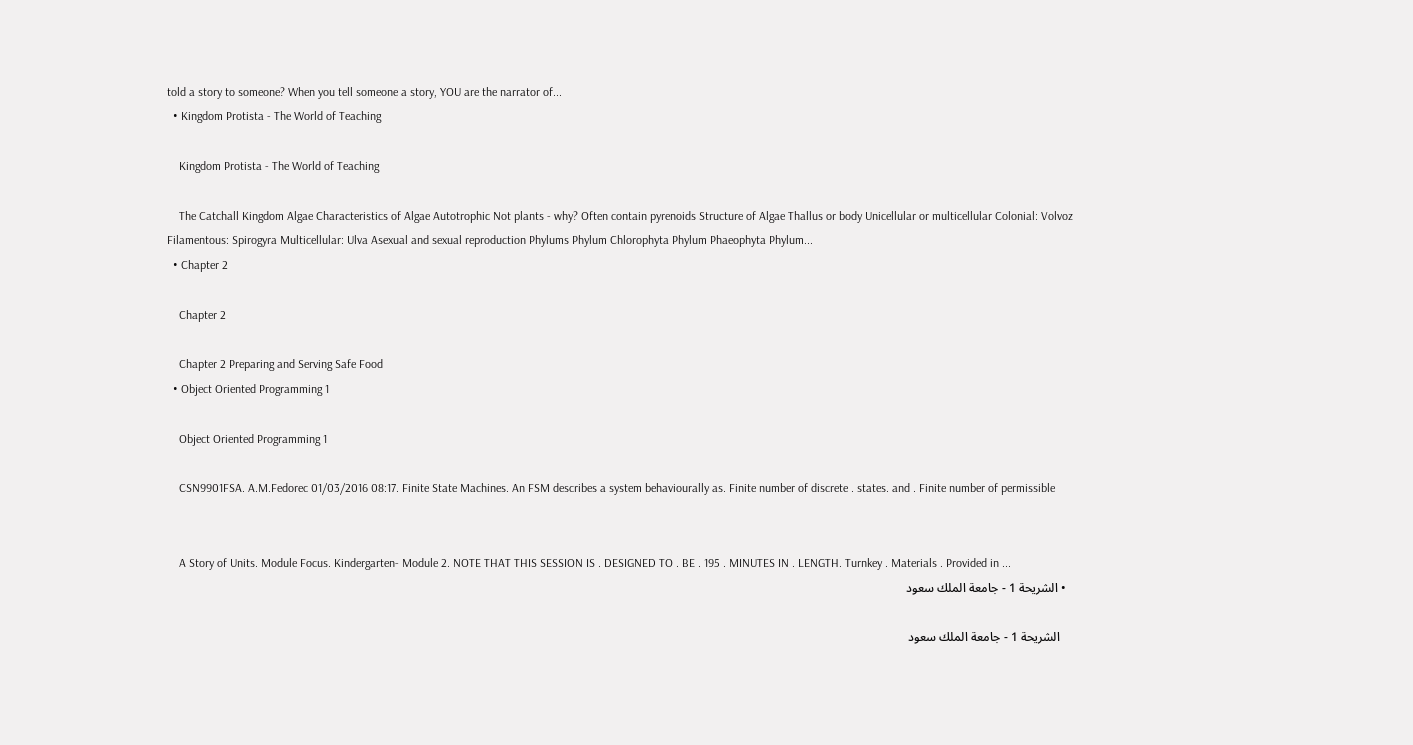told a story to someone? When you tell someone a story, YOU are the narrator of...
  • Kingdom Protista - The World of Teaching

    Kingdom Protista - The World of Teaching

    The Catchall Kingdom Algae Characteristics of Algae Autotrophic Not plants - why? Often contain pyrenoids Structure of Algae Thallus or body Unicellular or multicellular Colonial: Volvoz Filamentous: Spirogyra Multicellular: Ulva Asexual and sexual reproduction Phylums Phylum Chlorophyta Phylum Phaeophyta Phylum...
  • Chapter 2

    Chapter 2

    Chapter 2 Preparing and Serving Safe Food
  • Object Oriented Programming 1

    Object Oriented Programming 1

    CSN9901FSA. A.M.Fedorec 01/03/2016 08:17. Finite State Machines. An FSM describes a system behaviourally as. Finite number of discrete . states. and . Finite number of permissible


    A Story of Units. Module Focus. Kindergarten- Module 2. NOTE THAT THIS SESSION IS . DESIGNED TO . BE . 195 . MINUTES IN . LENGTH. Turnkey . Materials . Provided in ...
  • الشريحة 1 - جامعة الملك سعود

    الشريحة 1 - جامعة الملك سعود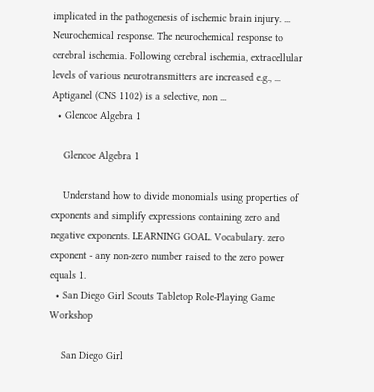implicated in the pathogenesis of ischemic brain injury. ... Neurochemical response. The neurochemical response to cerebral ischemia. Following cerebral ischemia, extracellular levels of various neurotransmitters are increased e.g., ... Aptiganel (CNS 1102) is a selective, non ...
  • Glencoe Algebra 1

    Glencoe Algebra 1

    Understand how to divide monomials using properties of exponents and simplify expressions containing zero and negative exponents. LEARNING GOAL. Vocabulary. zero exponent - any non-zero number raised to the zero power equals 1.
  • San Diego Girl Scouts Tabletop Role-Playing Game Workshop

    San Diego Girl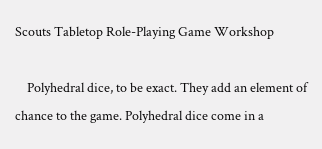Scouts Tabletop Role-Playing Game Workshop

    Polyhedral dice, to be exact. They add an element of chance to the game. Polyhedral dice come in a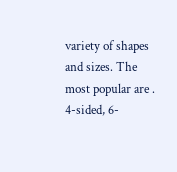variety of shapes and sizes. The most popular are . 4-sided, 6-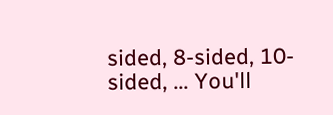sided, 8-sided, 10-sided, ... You'll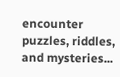encounter puzzles, riddles, and mysteries...